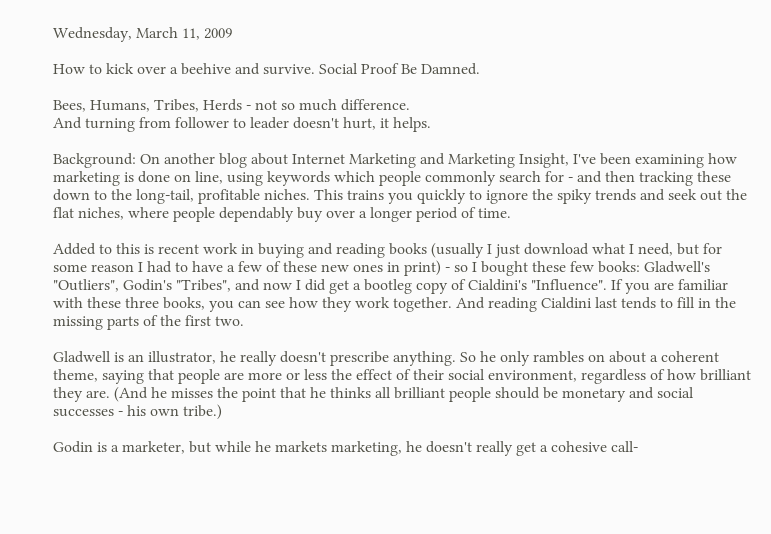Wednesday, March 11, 2009

How to kick over a beehive and survive. Social Proof Be Damned.

Bees, Humans, Tribes, Herds - not so much difference.
And turning from follower to leader doesn't hurt, it helps.

Background: On another blog about Internet Marketing and Marketing Insight, I've been examining how marketing is done on line, using keywords which people commonly search for - and then tracking these down to the long-tail, profitable niches. This trains you quickly to ignore the spiky trends and seek out the flat niches, where people dependably buy over a longer period of time.

Added to this is recent work in buying and reading books (usually I just download what I need, but for some reason I had to have a few of these new ones in print) - so I bought these few books: Gladwell's "Outliers", Godin's "Tribes", and now I did get a bootleg copy of Cialdini's "Influence". If you are familiar with these three books, you can see how they work together. And reading Cialdini last tends to fill in the missing parts of the first two.

Gladwell is an illustrator, he really doesn't prescribe anything. So he only rambles on about a coherent theme, saying that people are more or less the effect of their social environment, regardless of how brilliant they are. (And he misses the point that he thinks all brilliant people should be monetary and social successes - his own tribe.)

Godin is a marketer, but while he markets marketing, he doesn't really get a cohesive call-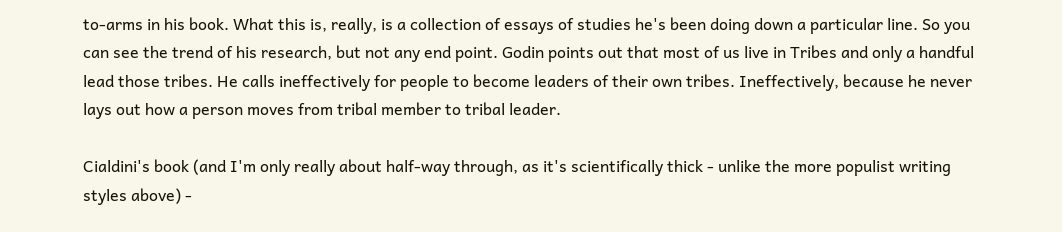to-arms in his book. What this is, really, is a collection of essays of studies he's been doing down a particular line. So you can see the trend of his research, but not any end point. Godin points out that most of us live in Tribes and only a handful lead those tribes. He calls ineffectively for people to become leaders of their own tribes. Ineffectively, because he never lays out how a person moves from tribal member to tribal leader.

Cialdini's book (and I'm only really about half-way through, as it's scientifically thick - unlike the more populist writing styles above) -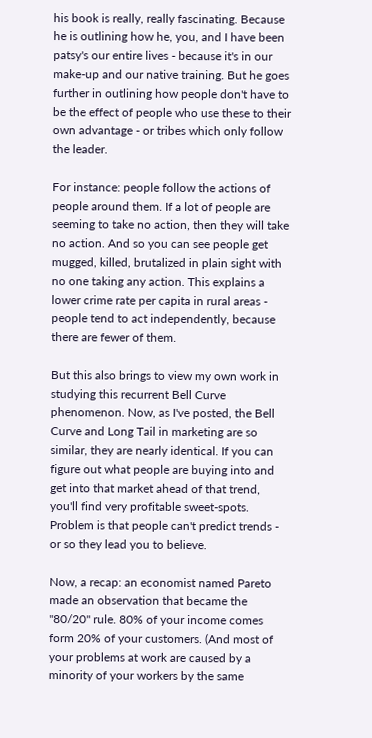his book is really, really fascinating. Because he is outlining how he, you, and I have been patsy's our entire lives - because it's in our make-up and our native training. But he goes further in outlining how people don't have to be the effect of people who use these to their own advantage - or tribes which only follow the leader.

For instance: people follow the actions of people around them. If a lot of people are seeming to take no action, then they will take no action. And so you can see people get mugged, killed, brutalized in plain sight with no one taking any action. This explains a lower crime rate per capita in rural areas - people tend to act independently, because there are fewer of them.

But this also brings to view my own work in studying this recurrent Bell Curve phenomenon. Now, as I've posted, the Bell Curve and Long Tail in marketing are so similar, they are nearly identical. If you can figure out what people are buying into and get into that market ahead of that trend, you'll find very profitable sweet-spots. Problem is that people can't predict trends - or so they lead you to believe.

Now, a recap: an economist named Pareto made an observation that became the "80/20" rule. 80% of your income comes form 20% of your customers. (And most of your problems at work are caused by a minority of your workers by the same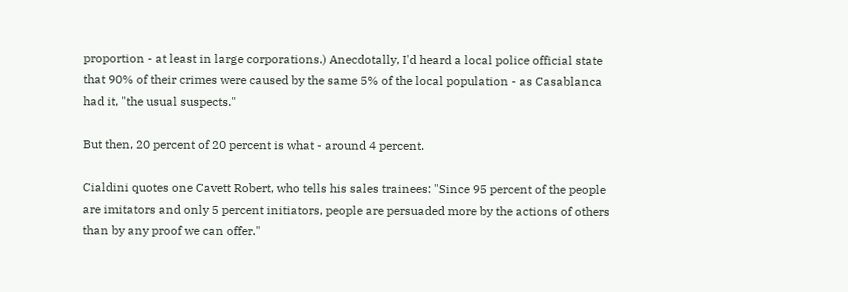proportion - at least in large corporations.) Anecdotally, I'd heard a local police official state that 90% of their crimes were caused by the same 5% of the local population - as Casablanca had it, "the usual suspects."

But then, 20 percent of 20 percent is what - around 4 percent.

Cialdini quotes one Cavett Robert, who tells his sales trainees: "Since 95 percent of the people are imitators and only 5 percent initiators, people are persuaded more by the actions of others than by any proof we can offer."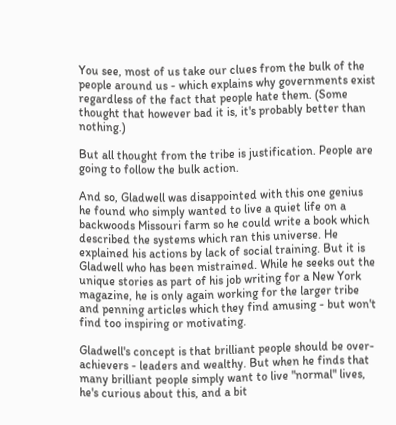You see, most of us take our clues from the bulk of the people around us - which explains why governments exist regardless of the fact that people hate them. (Some thought that however bad it is, it's probably better than nothing.)

But all thought from the tribe is justification. People are going to follow the bulk action.

And so, Gladwell was disappointed with this one genius he found who simply wanted to live a quiet life on a backwoods Missouri farm so he could write a book which described the systems which ran this universe. He explained his actions by lack of social training. But it is Gladwell who has been mistrained. While he seeks out the unique stories as part of his job writing for a New York magazine, he is only again working for the larger tribe and penning articles which they find amusing - but won't find too inspiring or motivating.

Gladwell's concept is that brilliant people should be over-achievers - leaders and wealthy. But when he finds that many brilliant people simply want to live "normal" lives, he's curious about this, and a bit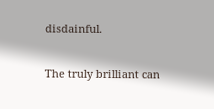disdainful.

The truly brilliant can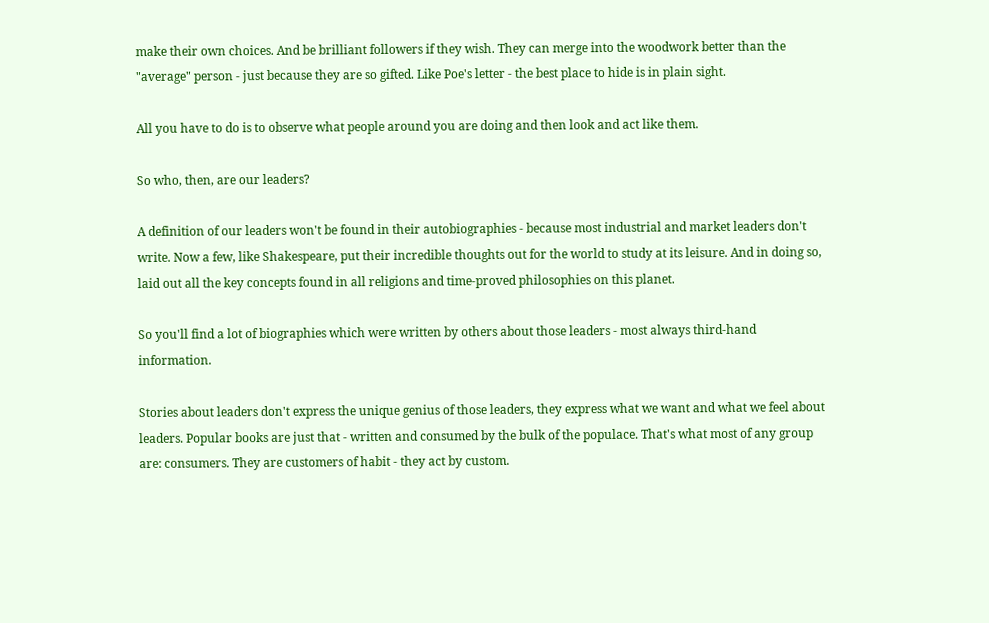make their own choices. And be brilliant followers if they wish. They can merge into the woodwork better than the "average" person - just because they are so gifted. Like Poe's letter - the best place to hide is in plain sight.

All you have to do is to observe what people around you are doing and then look and act like them.

So who, then, are our leaders?

A definition of our leaders won't be found in their autobiographies - because most industrial and market leaders don't write. Now a few, like Shakespeare, put their incredible thoughts out for the world to study at its leisure. And in doing so, laid out all the key concepts found in all religions and time-proved philosophies on this planet.

So you'll find a lot of biographies which were written by others about those leaders - most always third-hand information.

Stories about leaders don't express the unique genius of those leaders, they express what we want and what we feel about leaders. Popular books are just that - written and consumed by the bulk of the populace. That's what most of any group are: consumers. They are customers of habit - they act by custom.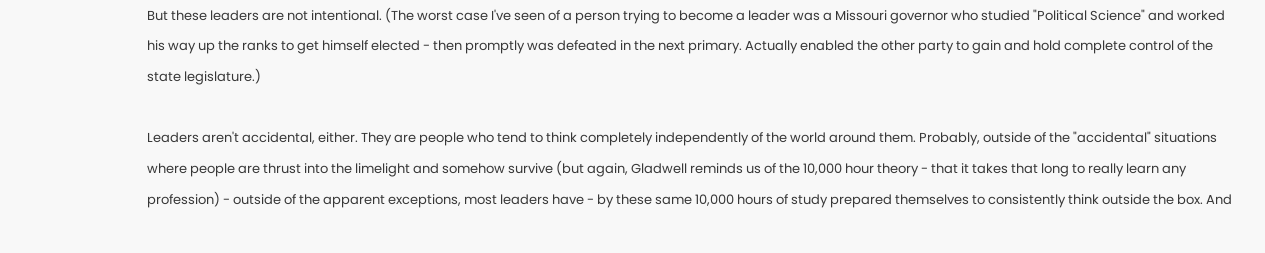But these leaders are not intentional. (The worst case I've seen of a person trying to become a leader was a Missouri governor who studied "Political Science" and worked his way up the ranks to get himself elected - then promptly was defeated in the next primary. Actually enabled the other party to gain and hold complete control of the state legislature.)

Leaders aren't accidental, either. They are people who tend to think completely independently of the world around them. Probably, outside of the "accidental" situations where people are thrust into the limelight and somehow survive (but again, Gladwell reminds us of the 10,000 hour theory - that it takes that long to really learn any profession) - outside of the apparent exceptions, most leaders have - by these same 10,000 hours of study prepared themselves to consistently think outside the box. And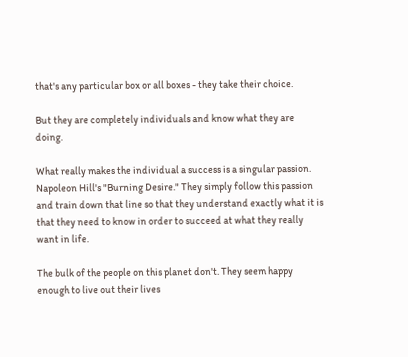that's any particular box or all boxes - they take their choice.

But they are completely individuals and know what they are doing.

What really makes the individual a success is a singular passion. Napoleon Hill's "Burning Desire." They simply follow this passion and train down that line so that they understand exactly what it is that they need to know in order to succeed at what they really want in life.

The bulk of the people on this planet don't. They seem happy enough to live out their lives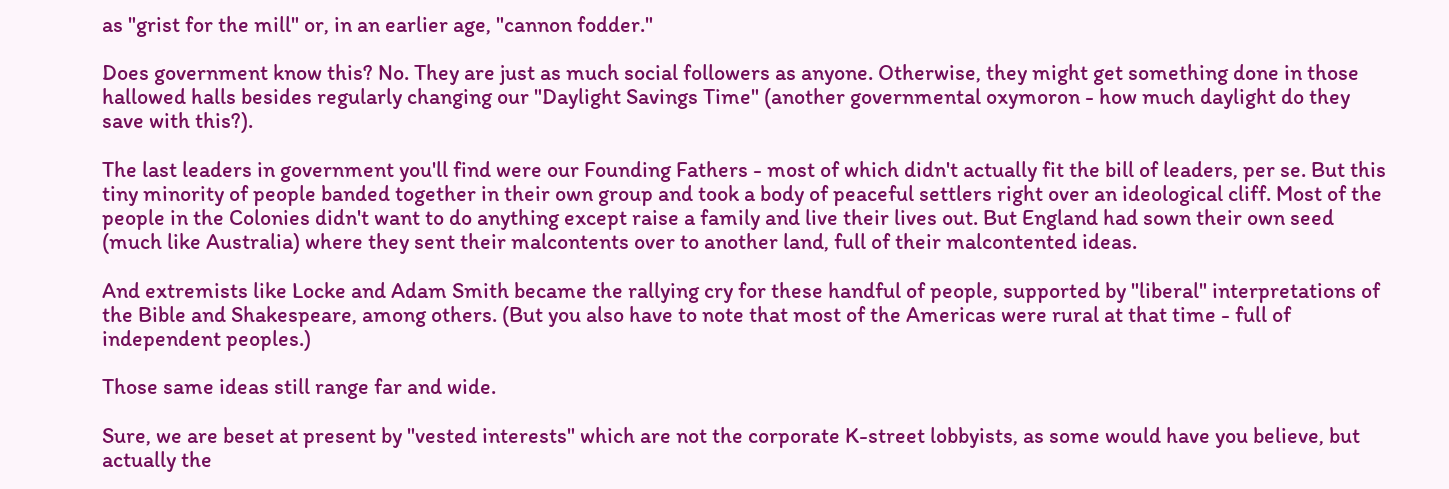as "grist for the mill" or, in an earlier age, "cannon fodder."

Does government know this? No. They are just as much social followers as anyone. Otherwise, they might get something done in those hallowed halls besides regularly changing our "Daylight Savings Time" (another governmental oxymoron - how much daylight do they save with this?).

The last leaders in government you'll find were our Founding Fathers - most of which didn't actually fit the bill of leaders, per se. But this tiny minority of people banded together in their own group and took a body of peaceful settlers right over an ideological cliff. Most of the people in the Colonies didn't want to do anything except raise a family and live their lives out. But England had sown their own seed (much like Australia) where they sent their malcontents over to another land, full of their malcontented ideas.

And extremists like Locke and Adam Smith became the rallying cry for these handful of people, supported by "liberal" interpretations of the Bible and Shakespeare, among others. (But you also have to note that most of the Americas were rural at that time - full of independent peoples.)

Those same ideas still range far and wide.

Sure, we are beset at present by "vested interests" which are not the corporate K-street lobbyists, as some would have you believe, but actually the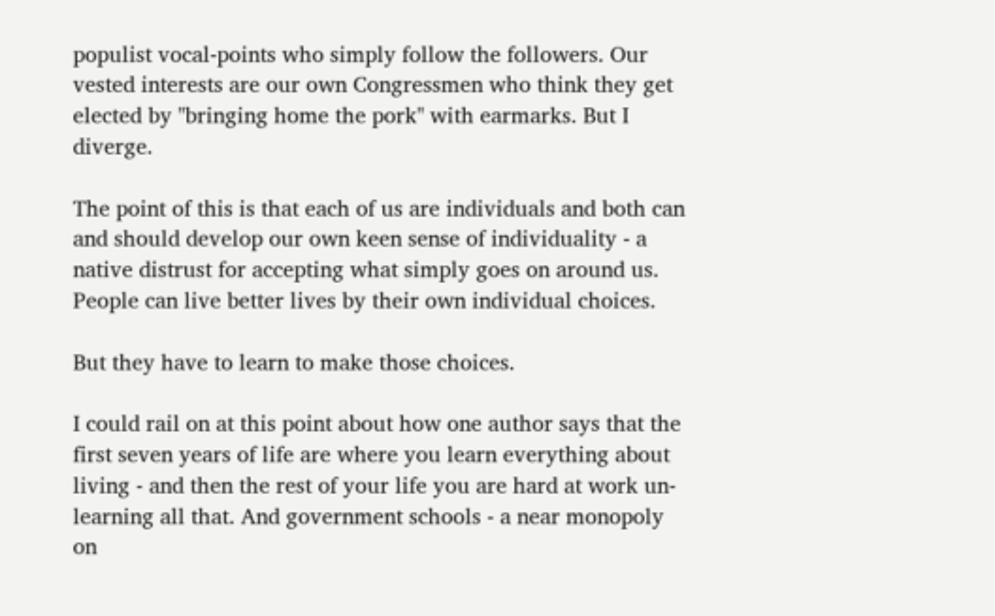populist vocal-points who simply follow the followers. Our vested interests are our own Congressmen who think they get elected by "bringing home the pork" with earmarks. But I diverge.

The point of this is that each of us are individuals and both can and should develop our own keen sense of individuality - a native distrust for accepting what simply goes on around us. People can live better lives by their own individual choices.

But they have to learn to make those choices.

I could rail on at this point about how one author says that the first seven years of life are where you learn everything about living - and then the rest of your life you are hard at work un-learning all that. And government schools - a near monopoly on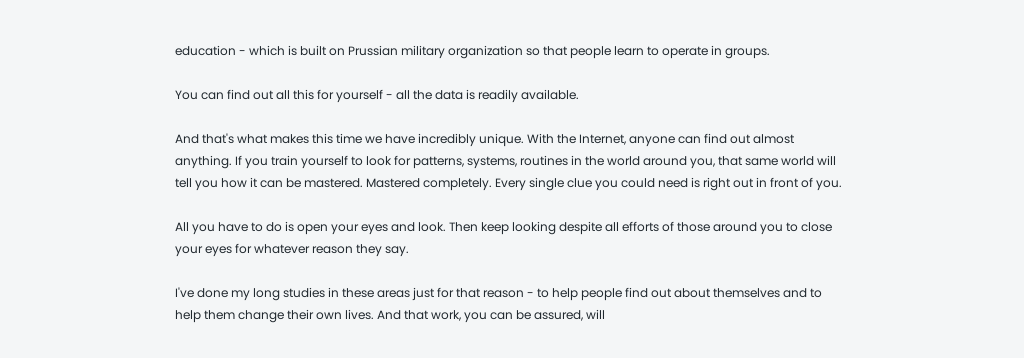education - which is built on Prussian military organization so that people learn to operate in groups.

You can find out all this for yourself - all the data is readily available.

And that's what makes this time we have incredibly unique. With the Internet, anyone can find out almost anything. If you train yourself to look for patterns, systems, routines in the world around you, that same world will tell you how it can be mastered. Mastered completely. Every single clue you could need is right out in front of you.

All you have to do is open your eyes and look. Then keep looking despite all efforts of those around you to close your eyes for whatever reason they say.

I've done my long studies in these areas just for that reason - to help people find out about themselves and to help them change their own lives. And that work, you can be assured, will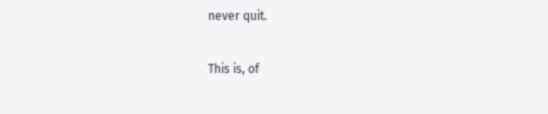never quit.

This is, of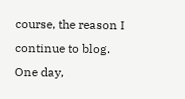course, the reason I continue to blog. One day,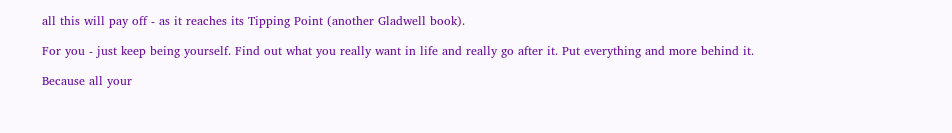all this will pay off - as it reaches its Tipping Point (another Gladwell book).

For you - just keep being yourself. Find out what you really want in life and really go after it. Put everything and more behind it.

Because all your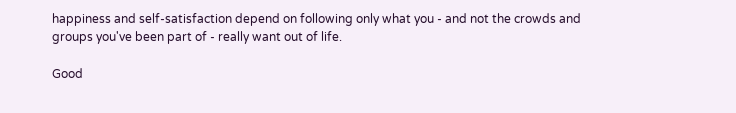happiness and self-satisfaction depend on following only what you - and not the crowds and groups you've been part of - really want out of life.

Good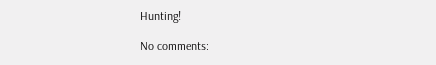Hunting!

No comments: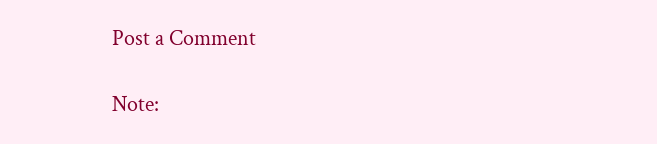Post a Comment

Note: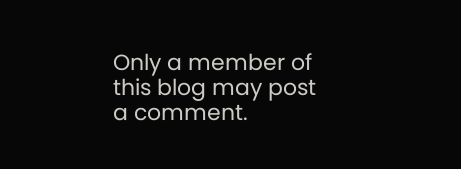Only a member of this blog may post a comment.